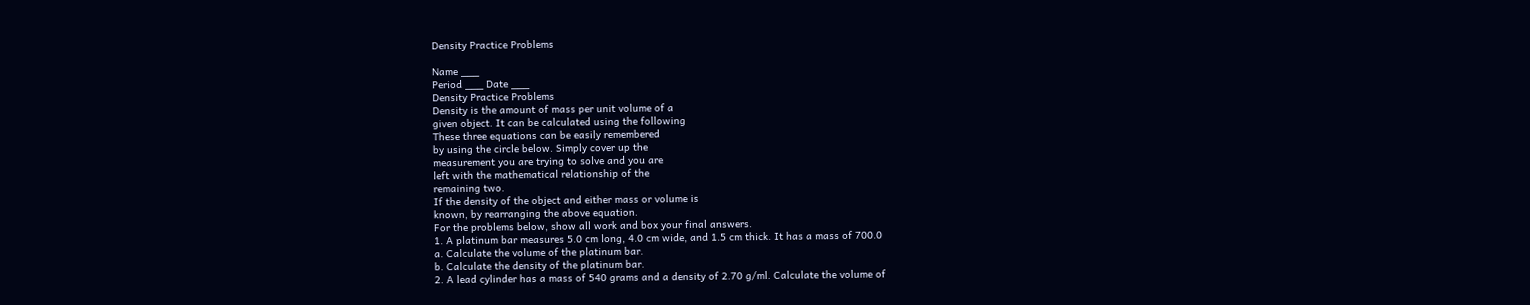Density Practice Problems

Name ___
Period ___ Date ___
Density Practice Problems
Density is the amount of mass per unit volume of a
given object. It can be calculated using the following
These three equations can be easily remembered
by using the circle below. Simply cover up the
measurement you are trying to solve and you are
left with the mathematical relationship of the
remaining two.
If the density of the object and either mass or volume is
known, by rearranging the above equation.
For the problems below, show all work and box your final answers.
1. A platinum bar measures 5.0 cm long, 4.0 cm wide, and 1.5 cm thick. It has a mass of 700.0
a. Calculate the volume of the platinum bar.
b. Calculate the density of the platinum bar.
2. A lead cylinder has a mass of 540 grams and a density of 2.70 g/ml. Calculate the volume of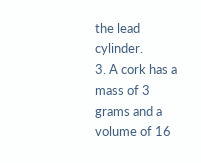the lead cylinder.
3. A cork has a mass of 3 grams and a volume of 16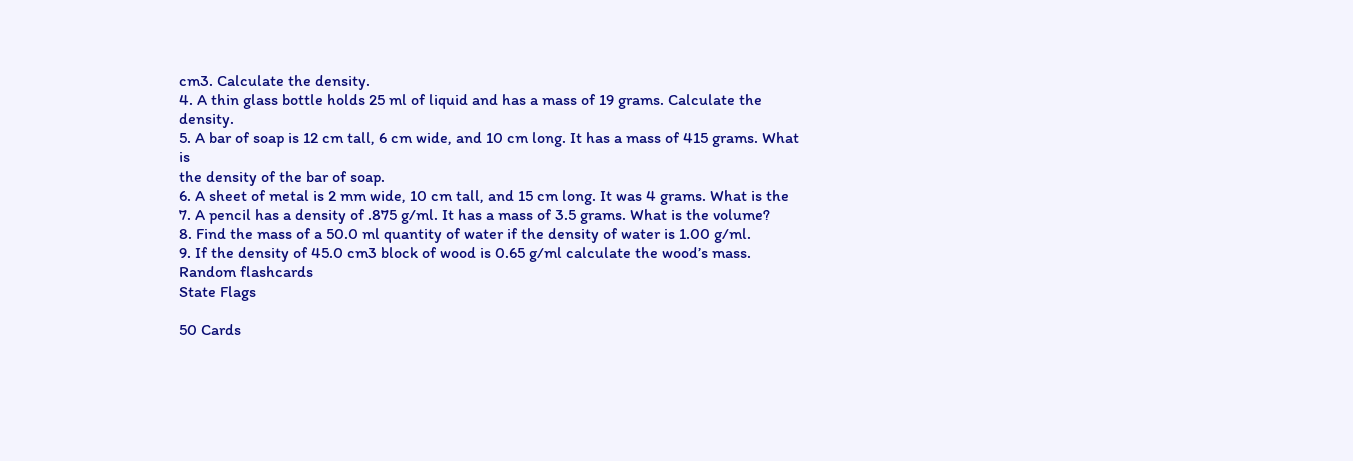cm3. Calculate the density.
4. A thin glass bottle holds 25 ml of liquid and has a mass of 19 grams. Calculate the density.
5. A bar of soap is 12 cm tall, 6 cm wide, and 10 cm long. It has a mass of 415 grams. What is
the density of the bar of soap.
6. A sheet of metal is 2 mm wide, 10 cm tall, and 15 cm long. It was 4 grams. What is the
7. A pencil has a density of .875 g/ml. It has a mass of 3.5 grams. What is the volume?
8. Find the mass of a 50.0 ml quantity of water if the density of water is 1.00 g/ml.
9. If the density of 45.0 cm3 block of wood is 0.65 g/ml calculate the wood’s mass.
Random flashcards
State Flags

50 Cards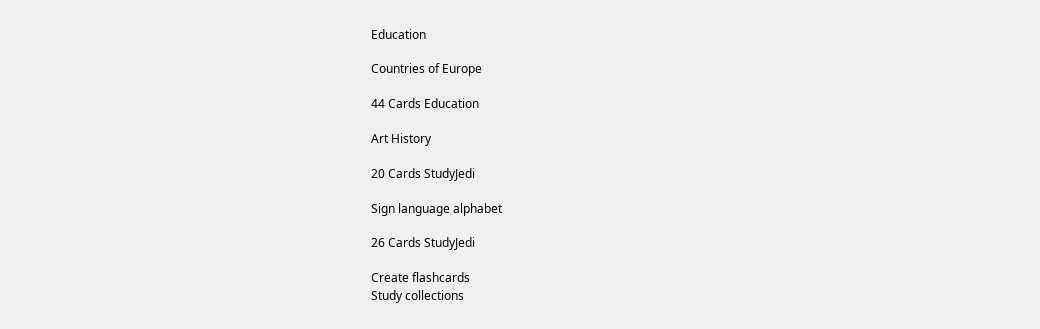Education

Countries of Europe

44 Cards Education

Art History

20 Cards StudyJedi

Sign language alphabet

26 Cards StudyJedi

Create flashcards
Study collections